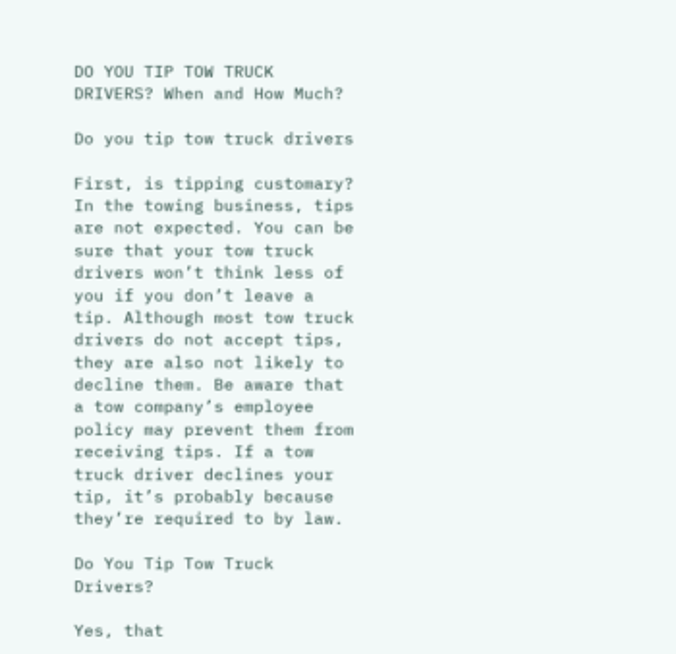DO YOU TIP TOW TRUCK DRIVERS? When and How Much?

Do you tip tow truck drivers

First, is tipping customary? In the towing business, tips are not expected. You can be sure that your tow truck drivers won’t think less of you if you don’t leave a tip. Although most tow truck drivers do not accept tips, they are also not likely to decline them. Be aware that a tow company’s employee policy may prevent them from receiving tips. If a tow truck driver declines your tip, it’s probably because they’re required to by law.

Do You Tip Tow Truck Drivers?

Yes, that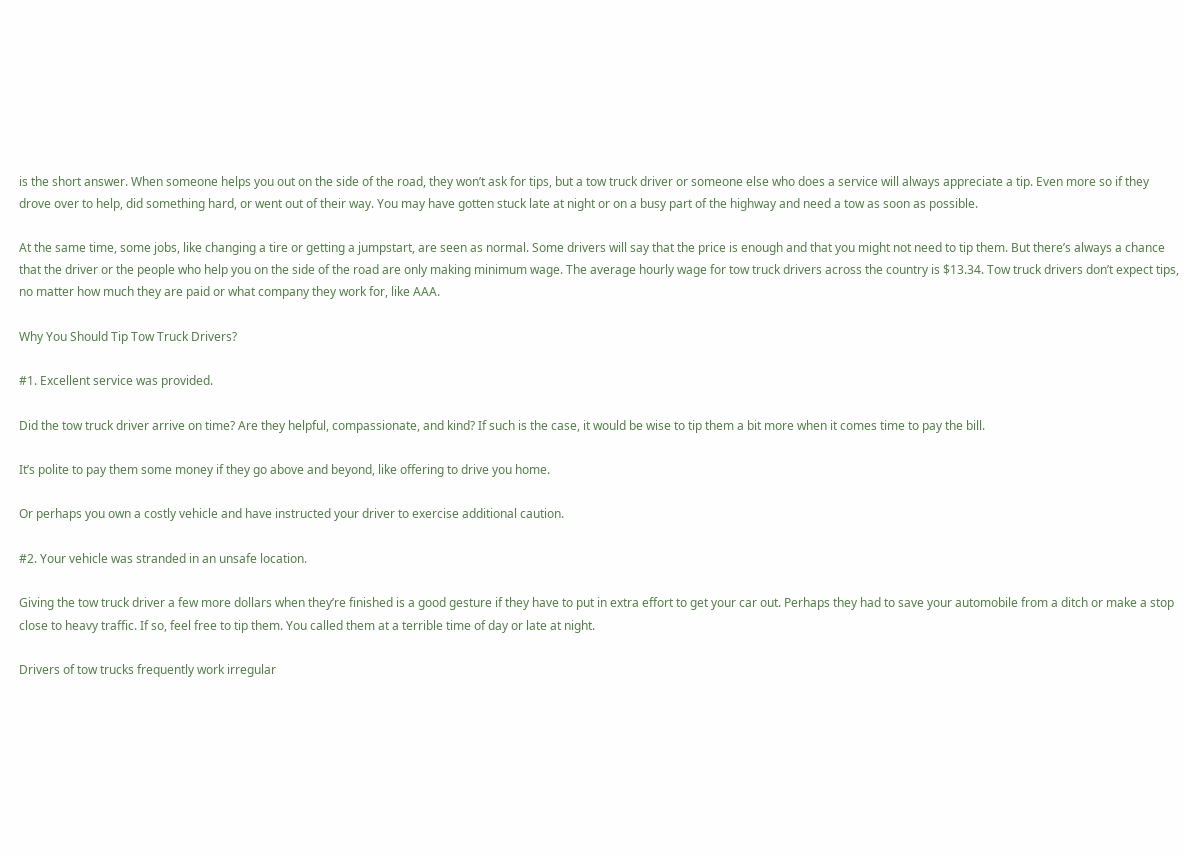is the short answer. When someone helps you out on the side of the road, they won’t ask for tips, but a tow truck driver or someone else who does a service will always appreciate a tip. Even more so if they drove over to help, did something hard, or went out of their way. You may have gotten stuck late at night or on a busy part of the highway and need a tow as soon as possible.

At the same time, some jobs, like changing a tire or getting a jumpstart, are seen as normal. Some drivers will say that the price is enough and that you might not need to tip them. But there’s always a chance that the driver or the people who help you on the side of the road are only making minimum wage. The average hourly wage for tow truck drivers across the country is $13.34. Tow truck drivers don’t expect tips, no matter how much they are paid or what company they work for, like AAA.

Why You Should Tip Tow Truck Drivers?

#1. Excellent service was provided.

Did the tow truck driver arrive on time? Are they helpful, compassionate, and kind? If such is the case, it would be wise to tip them a bit more when it comes time to pay the bill.

It’s polite to pay them some money if they go above and beyond, like offering to drive you home.

Or perhaps you own a costly vehicle and have instructed your driver to exercise additional caution.

#2. Your vehicle was stranded in an unsafe location.

Giving the tow truck driver a few more dollars when they’re finished is a good gesture if they have to put in extra effort to get your car out. Perhaps they had to save your automobile from a ditch or make a stop close to heavy traffic. If so, feel free to tip them. You called them at a terrible time of day or late at night.

Drivers of tow trucks frequently work irregular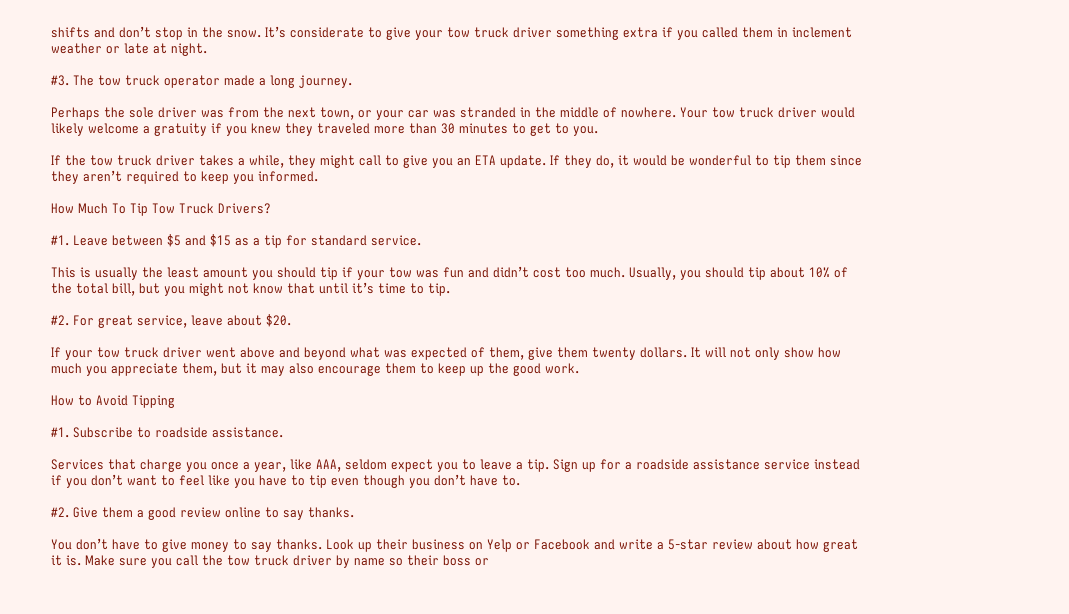shifts and don’t stop in the snow. It’s considerate to give your tow truck driver something extra if you called them in inclement weather or late at night.

#3. The tow truck operator made a long journey.

Perhaps the sole driver was from the next town, or your car was stranded in the middle of nowhere. Your tow truck driver would likely welcome a gratuity if you knew they traveled more than 30 minutes to get to you.

If the tow truck driver takes a while, they might call to give you an ETA update. If they do, it would be wonderful to tip them since they aren’t required to keep you informed.

How Much To Tip Tow Truck Drivers?

#1. Leave between $5 and $15 as a tip for standard service.

This is usually the least amount you should tip if your tow was fun and didn’t cost too much. Usually, you should tip about 10% of the total bill, but you might not know that until it’s time to tip.

#2. For great service, leave about $20.

If your tow truck driver went above and beyond what was expected of them, give them twenty dollars. It will not only show how much you appreciate them, but it may also encourage them to keep up the good work.

How to Avoid Tipping

#1. Subscribe to roadside assistance.

Services that charge you once a year, like AAA, seldom expect you to leave a tip. Sign up for a roadside assistance service instead if you don’t want to feel like you have to tip even though you don’t have to.

#2. Give them a good review online to say thanks.

You don’t have to give money to say thanks. Look up their business on Yelp or Facebook and write a 5-star review about how great it is. Make sure you call the tow truck driver by name so their boss or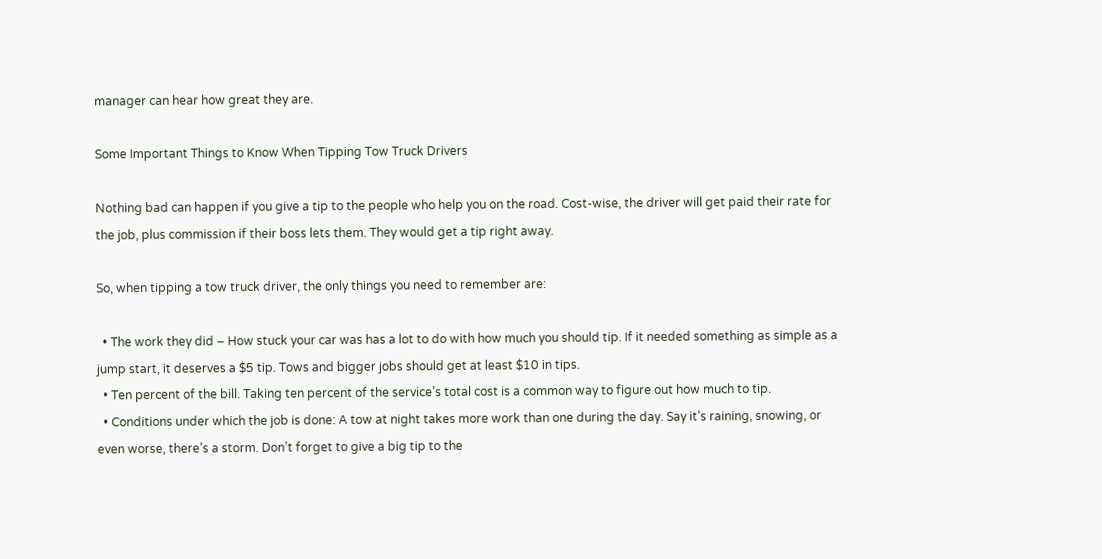manager can hear how great they are.

Some Important Things to Know When Tipping Tow Truck Drivers

Nothing bad can happen if you give a tip to the people who help you on the road. Cost-wise, the driver will get paid their rate for the job, plus commission if their boss lets them. They would get a tip right away.

So, when tipping a tow truck driver, the only things you need to remember are:

  • The work they did – How stuck your car was has a lot to do with how much you should tip. If it needed something as simple as a jump start, it deserves a $5 tip. Tows and bigger jobs should get at least $10 in tips.
  • Ten percent of the bill. Taking ten percent of the service’s total cost is a common way to figure out how much to tip.
  • Conditions under which the job is done: A tow at night takes more work than one during the day. Say it’s raining, snowing, or even worse, there’s a storm. Don’t forget to give a big tip to the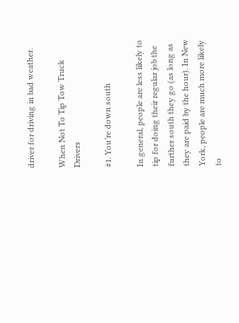driver for driving in bad weather.

When Not To Tip Tow Truck Drivers

#1. You’re down south

In general, people are less likely to tip for doing their regular job the further south they go (as long as they are paid by the hour). In New York, people are much more likely to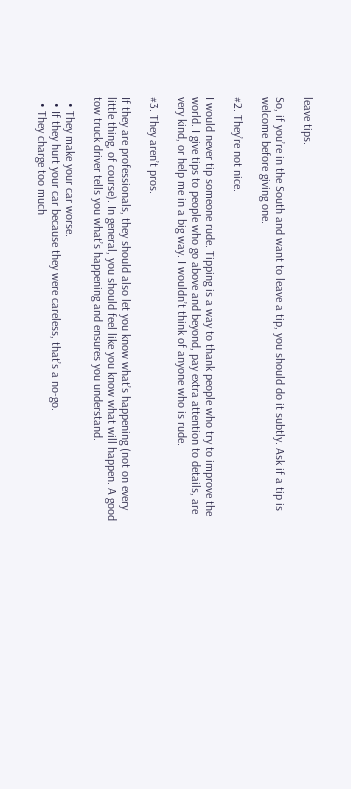leave tips.

So, if you’re in the South and want to leave a tip, you should do it subtly. Ask if a tip is welcome before giving one.

#2. They’re not nice.

I would never tip someone rude. Tipping is a way to thank people who try to improve the world. I give tips to people who go above and beyond, pay extra attention to details, are very kind, or help me in a big way. I wouldn’t think of anyone who is rude.

#3. They aren’t pros.

If they are professionals, they should also let you know what’s happening (not on every little thing, of course). In general, you should feel like you know what will happen. A good tow truck driver tells you what’s happening and ensures you understand.

  • They make your car worse.
  • If they hurt your car because they were careless, that’s a no-go.
  • They charge too much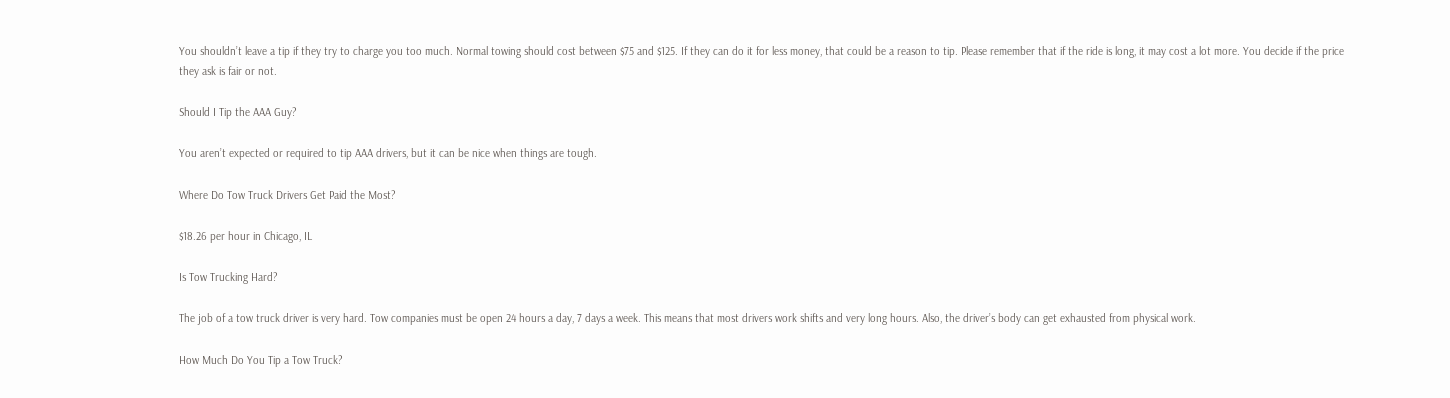You shouldn’t leave a tip if they try to charge you too much. Normal towing should cost between $75 and $125. If they can do it for less money, that could be a reason to tip. Please remember that if the ride is long, it may cost a lot more. You decide if the price they ask is fair or not.

Should I Tip the AAA Guy?

You aren’t expected or required to tip AAA drivers, but it can be nice when things are tough.

Where Do Tow Truck Drivers Get Paid the Most?

$18.26 per hour in Chicago, IL

Is Tow Trucking Hard?

The job of a tow truck driver is very hard. Tow companies must be open 24 hours a day, 7 days a week. This means that most drivers work shifts and very long hours. Also, the driver’s body can get exhausted from physical work.

How Much Do You Tip a Tow Truck?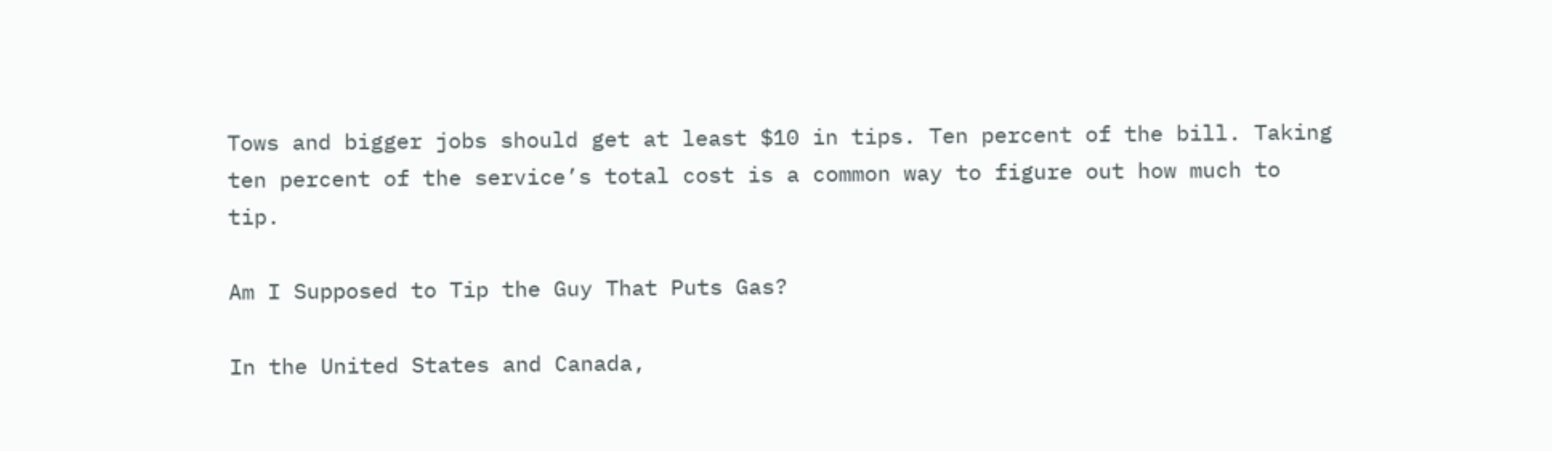Tows and bigger jobs should get at least $10 in tips. Ten percent of the bill. Taking ten percent of the service’s total cost is a common way to figure out how much to tip.

Am I Supposed to Tip the Guy That Puts Gas?

In the United States and Canada,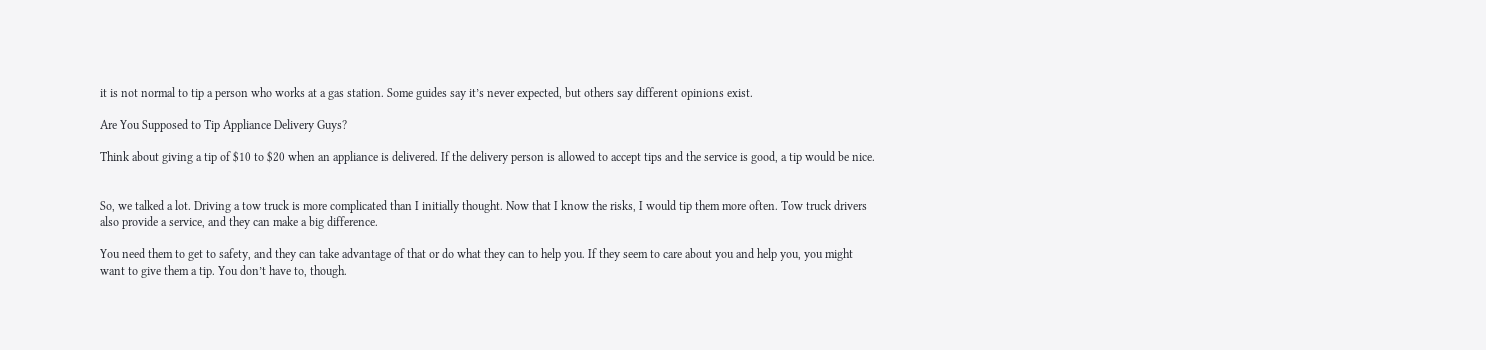it is not normal to tip a person who works at a gas station. Some guides say it’s never expected, but others say different opinions exist.

Are You Supposed to Tip Appliance Delivery Guys?

Think about giving a tip of $10 to $20 when an appliance is delivered. If the delivery person is allowed to accept tips and the service is good, a tip would be nice.


So, we talked a lot. Driving a tow truck is more complicated than I initially thought. Now that I know the risks, I would tip them more often. Tow truck drivers also provide a service, and they can make a big difference.

You need them to get to safety, and they can take advantage of that or do what they can to help you. If they seem to care about you and help you, you might want to give them a tip. You don’t have to, though.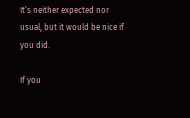It’s neither expected nor usual, but it would be nice if you did.

If you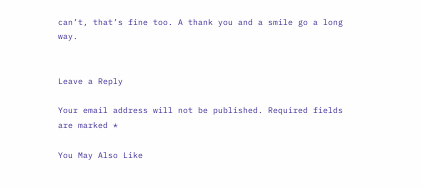can’t, that’s fine too. A thank you and a smile go a long way.


Leave a Reply

Your email address will not be published. Required fields are marked *

You May Also Like